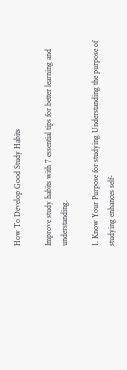How To Develop Good Study Habits

Improve study habits with 7 essential tips for better learning and understanding.

1. Know Your Purpose for studying Understanding the purpose of studying enhances self-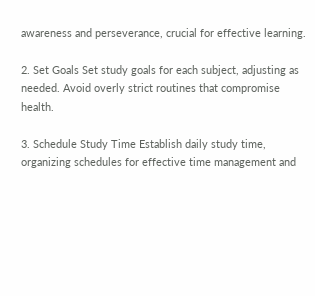awareness and perseverance, crucial for effective learning.

2. Set Goals Set study goals for each subject, adjusting as needed. Avoid overly strict routines that compromise health.

3. Schedule Study Time Establish daily study time, organizing schedules for effective time management and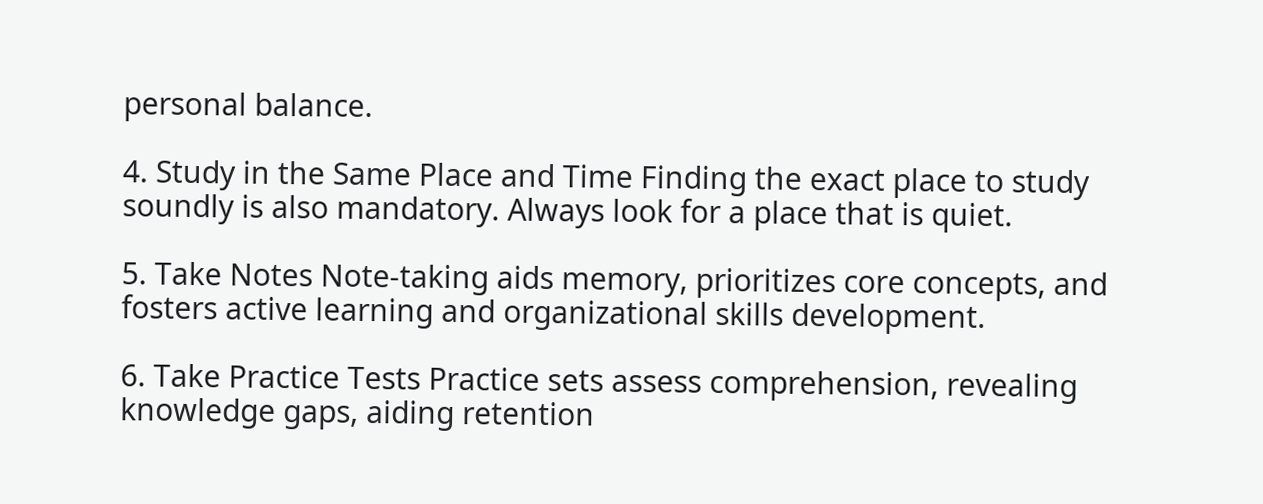personal balance.

4. Study in the Same Place and Time Finding the exact place to study soundly is also mandatory. Always look for a place that is quiet.

5. Take Notes Note-taking aids memory, prioritizes core concepts, and fosters active learning and organizational skills development.

6. Take Practice Tests Practice sets assess comprehension, revealing knowledge gaps, aiding retention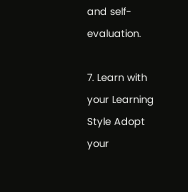and self-evaluation.

7. Learn with your Learning Style Adopt your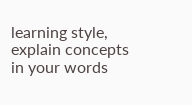learning style, explain concepts in your words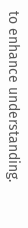to enhance understanding.